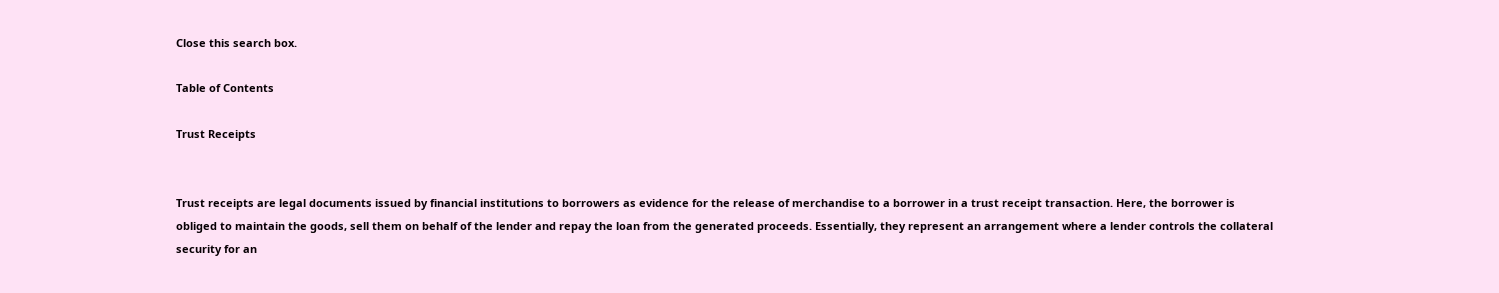Close this search box.

Table of Contents

Trust Receipts


Trust receipts are legal documents issued by financial institutions to borrowers as evidence for the release of merchandise to a borrower in a trust receipt transaction. Here, the borrower is obliged to maintain the goods, sell them on behalf of the lender and repay the loan from the generated proceeds. Essentially, they represent an arrangement where a lender controls the collateral security for an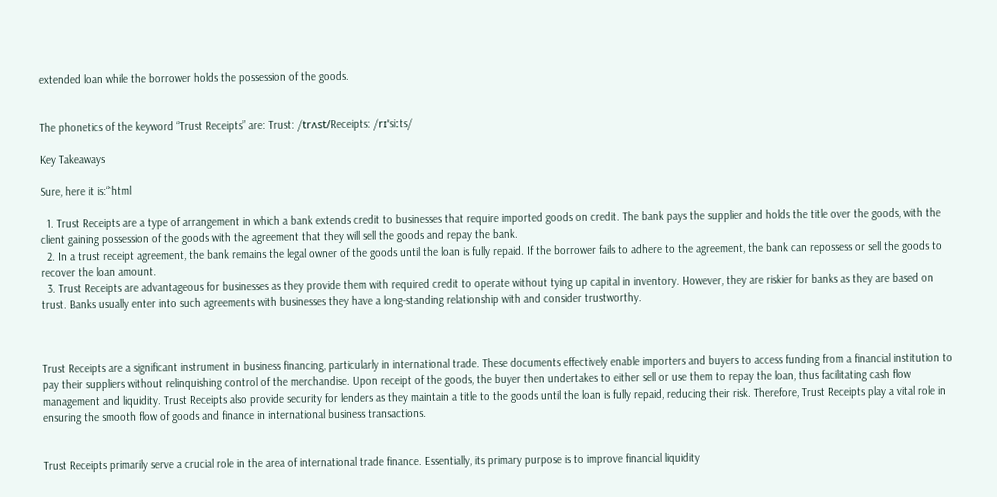extended loan while the borrower holds the possession of the goods.


The phonetics of the keyword “Trust Receipts” are: Trust: /trʌst/Receipts: /rɪˈsiːts/

Key Takeaways

Sure, here it is:“`html

  1. Trust Receipts are a type of arrangement in which a bank extends credit to businesses that require imported goods on credit. The bank pays the supplier and holds the title over the goods, with the client gaining possession of the goods with the agreement that they will sell the goods and repay the bank.
  2. In a trust receipt agreement, the bank remains the legal owner of the goods until the loan is fully repaid. If the borrower fails to adhere to the agreement, the bank can repossess or sell the goods to recover the loan amount.
  3. Trust Receipts are advantageous for businesses as they provide them with required credit to operate without tying up capital in inventory. However, they are riskier for banks as they are based on trust. Banks usually enter into such agreements with businesses they have a long-standing relationship with and consider trustworthy.



Trust Receipts are a significant instrument in business financing, particularly in international trade. These documents effectively enable importers and buyers to access funding from a financial institution to pay their suppliers without relinquishing control of the merchandise. Upon receipt of the goods, the buyer then undertakes to either sell or use them to repay the loan, thus facilitating cash flow management and liquidity. Trust Receipts also provide security for lenders as they maintain a title to the goods until the loan is fully repaid, reducing their risk. Therefore, Trust Receipts play a vital role in ensuring the smooth flow of goods and finance in international business transactions.


Trust Receipts primarily serve a crucial role in the area of international trade finance. Essentially, its primary purpose is to improve financial liquidity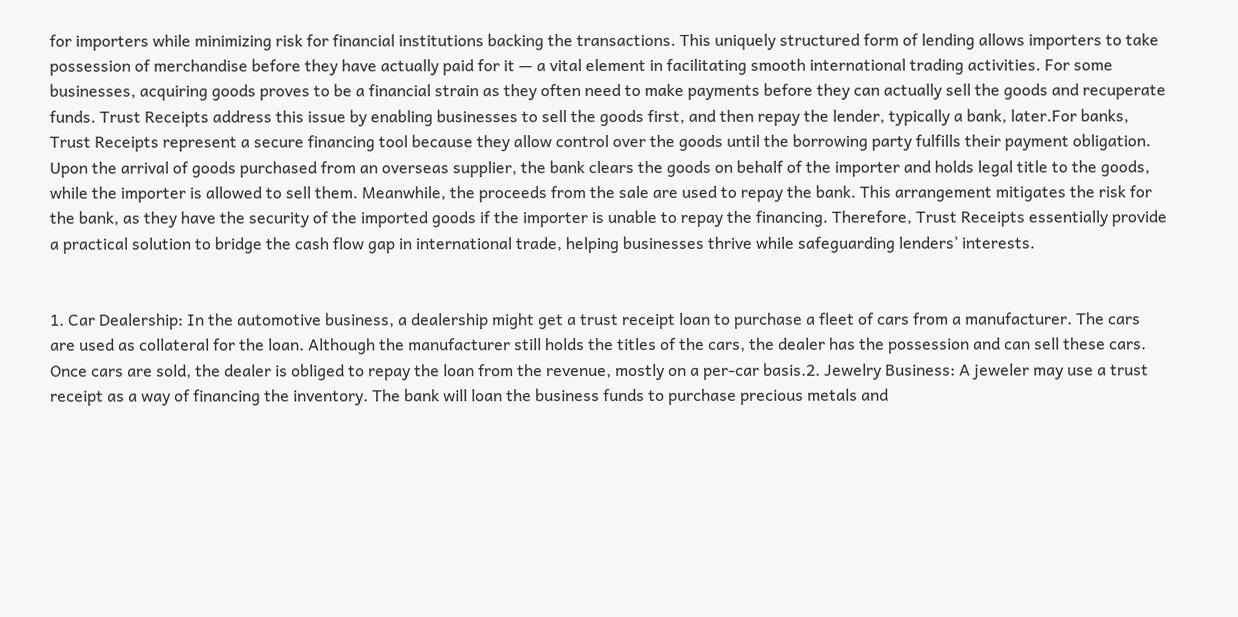for importers while minimizing risk for financial institutions backing the transactions. This uniquely structured form of lending allows importers to take possession of merchandise before they have actually paid for it — a vital element in facilitating smooth international trading activities. For some businesses, acquiring goods proves to be a financial strain as they often need to make payments before they can actually sell the goods and recuperate funds. Trust Receipts address this issue by enabling businesses to sell the goods first, and then repay the lender, typically a bank, later.For banks, Trust Receipts represent a secure financing tool because they allow control over the goods until the borrowing party fulfills their payment obligation. Upon the arrival of goods purchased from an overseas supplier, the bank clears the goods on behalf of the importer and holds legal title to the goods, while the importer is allowed to sell them. Meanwhile, the proceeds from the sale are used to repay the bank. This arrangement mitigates the risk for the bank, as they have the security of the imported goods if the importer is unable to repay the financing. Therefore, Trust Receipts essentially provide a practical solution to bridge the cash flow gap in international trade, helping businesses thrive while safeguarding lenders’ interests.


1. Car Dealership: In the automotive business, a dealership might get a trust receipt loan to purchase a fleet of cars from a manufacturer. The cars are used as collateral for the loan. Although the manufacturer still holds the titles of the cars, the dealer has the possession and can sell these cars. Once cars are sold, the dealer is obliged to repay the loan from the revenue, mostly on a per-car basis.2. Jewelry Business: A jeweler may use a trust receipt as a way of financing the inventory. The bank will loan the business funds to purchase precious metals and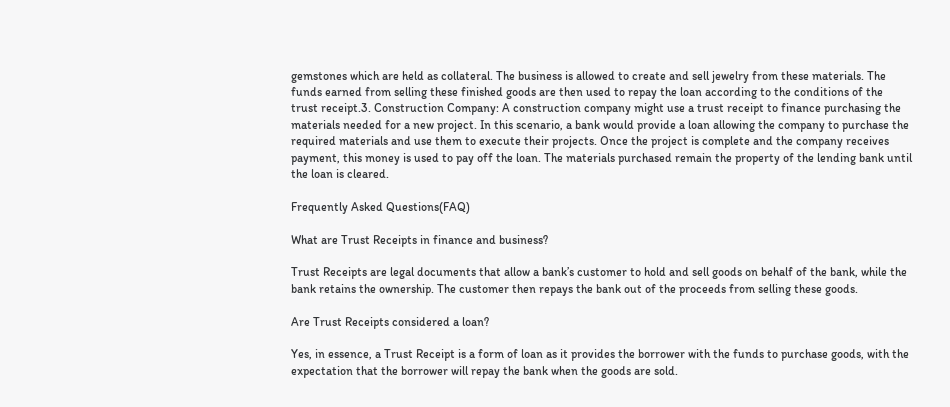gemstones which are held as collateral. The business is allowed to create and sell jewelry from these materials. The funds earned from selling these finished goods are then used to repay the loan according to the conditions of the trust receipt.3. Construction Company: A construction company might use a trust receipt to finance purchasing the materials needed for a new project. In this scenario, a bank would provide a loan allowing the company to purchase the required materials and use them to execute their projects. Once the project is complete and the company receives payment, this money is used to pay off the loan. The materials purchased remain the property of the lending bank until the loan is cleared.

Frequently Asked Questions(FAQ)

What are Trust Receipts in finance and business?

Trust Receipts are legal documents that allow a bank’s customer to hold and sell goods on behalf of the bank, while the bank retains the ownership. The customer then repays the bank out of the proceeds from selling these goods.

Are Trust Receipts considered a loan?

Yes, in essence, a Trust Receipt is a form of loan as it provides the borrower with the funds to purchase goods, with the expectation that the borrower will repay the bank when the goods are sold.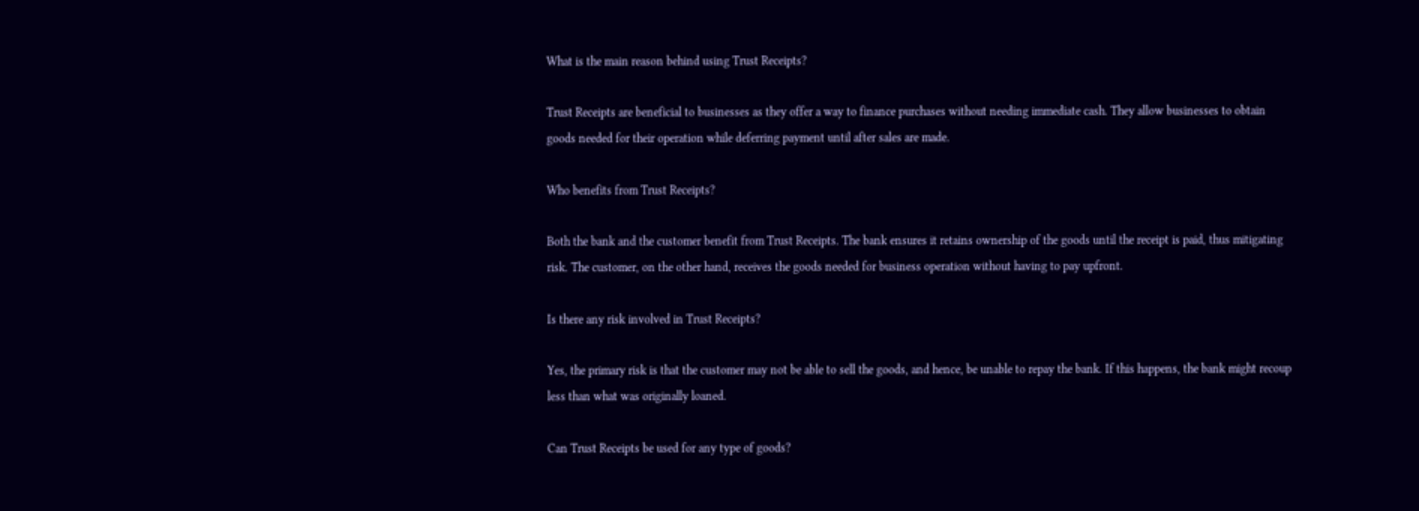What is the main reason behind using Trust Receipts?

Trust Receipts are beneficial to businesses as they offer a way to finance purchases without needing immediate cash. They allow businesses to obtain goods needed for their operation while deferring payment until after sales are made.

Who benefits from Trust Receipts?

Both the bank and the customer benefit from Trust Receipts. The bank ensures it retains ownership of the goods until the receipt is paid, thus mitigating risk. The customer, on the other hand, receives the goods needed for business operation without having to pay upfront.

Is there any risk involved in Trust Receipts?

Yes, the primary risk is that the customer may not be able to sell the goods, and hence, be unable to repay the bank. If this happens, the bank might recoup less than what was originally loaned.

Can Trust Receipts be used for any type of goods?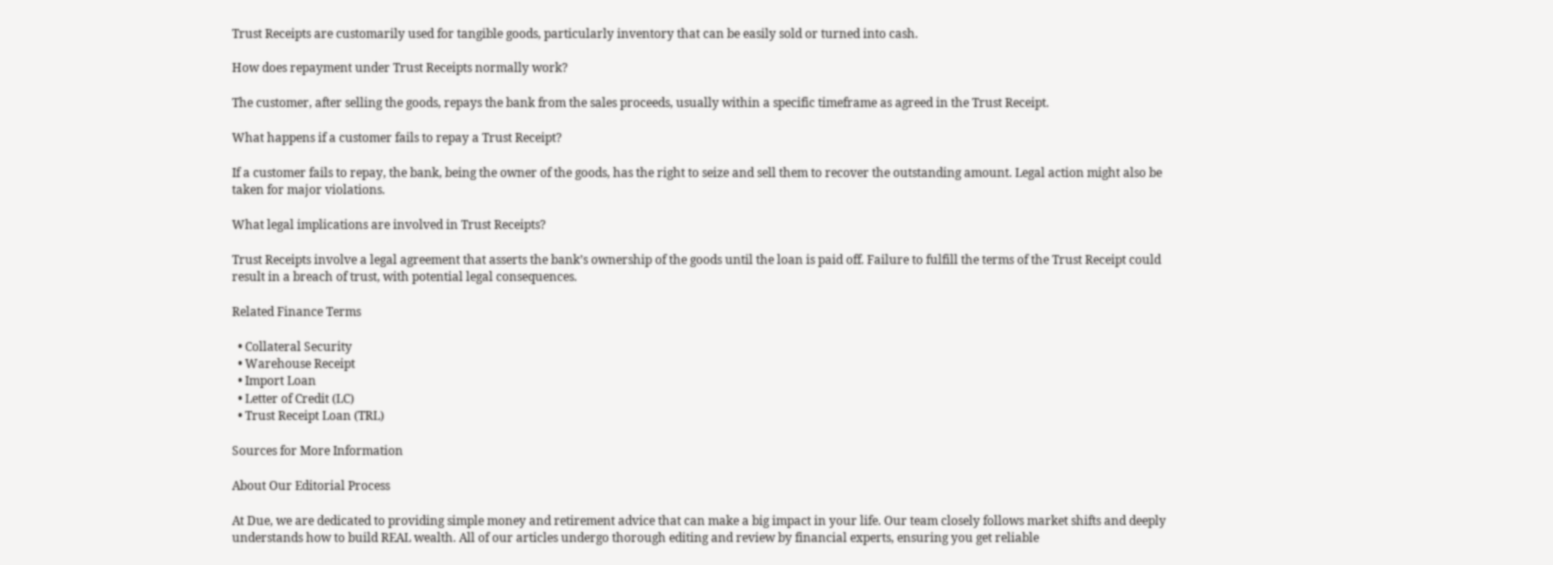Trust Receipts are customarily used for tangible goods, particularly inventory that can be easily sold or turned into cash.

How does repayment under Trust Receipts normally work?

The customer, after selling the goods, repays the bank from the sales proceeds, usually within a specific timeframe as agreed in the Trust Receipt.

What happens if a customer fails to repay a Trust Receipt?

If a customer fails to repay, the bank, being the owner of the goods, has the right to seize and sell them to recover the outstanding amount. Legal action might also be taken for major violations.

What legal implications are involved in Trust Receipts?

Trust Receipts involve a legal agreement that asserts the bank’s ownership of the goods until the loan is paid off. Failure to fulfill the terms of the Trust Receipt could result in a breach of trust, with potential legal consequences.

Related Finance Terms

  • Collateral Security
  • Warehouse Receipt
  • Import Loan
  • Letter of Credit (LC)
  • Trust Receipt Loan (TRL)

Sources for More Information

About Our Editorial Process

At Due, we are dedicated to providing simple money and retirement advice that can make a big impact in your life. Our team closely follows market shifts and deeply understands how to build REAL wealth. All of our articles undergo thorough editing and review by financial experts, ensuring you get reliable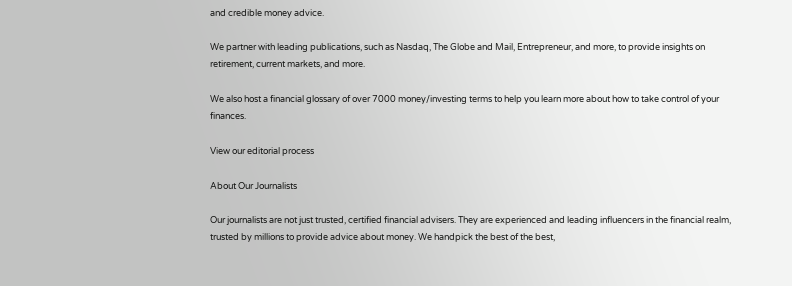and credible money advice.

We partner with leading publications, such as Nasdaq, The Globe and Mail, Entrepreneur, and more, to provide insights on retirement, current markets, and more.

We also host a financial glossary of over 7000 money/investing terms to help you learn more about how to take control of your finances.

View our editorial process

About Our Journalists

Our journalists are not just trusted, certified financial advisers. They are experienced and leading influencers in the financial realm, trusted by millions to provide advice about money. We handpick the best of the best,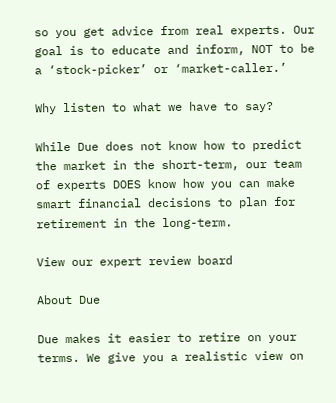so you get advice from real experts. Our goal is to educate and inform, NOT to be a ‘stock-picker’ or ‘market-caller.’

Why listen to what we have to say?

While Due does not know how to predict the market in the short-term, our team of experts DOES know how you can make smart financial decisions to plan for retirement in the long-term.

View our expert review board

About Due

Due makes it easier to retire on your terms. We give you a realistic view on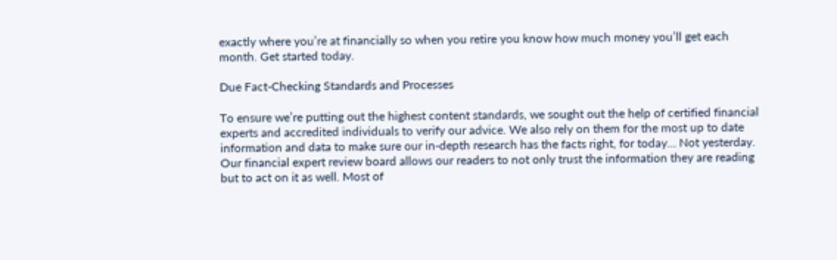exactly where you’re at financially so when you retire you know how much money you’ll get each month. Get started today.

Due Fact-Checking Standards and Processes

To ensure we’re putting out the highest content standards, we sought out the help of certified financial experts and accredited individuals to verify our advice. We also rely on them for the most up to date information and data to make sure our in-depth research has the facts right, for today… Not yesterday. Our financial expert review board allows our readers to not only trust the information they are reading but to act on it as well. Most of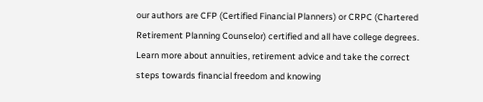our authors are CFP (Certified Financial Planners) or CRPC (Chartered Retirement Planning Counselor) certified and all have college degrees. Learn more about annuities, retirement advice and take the correct steps towards financial freedom and knowing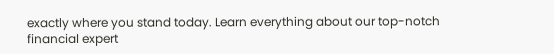exactly where you stand today. Learn everything about our top-notch financial expert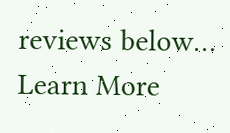reviews below… Learn More